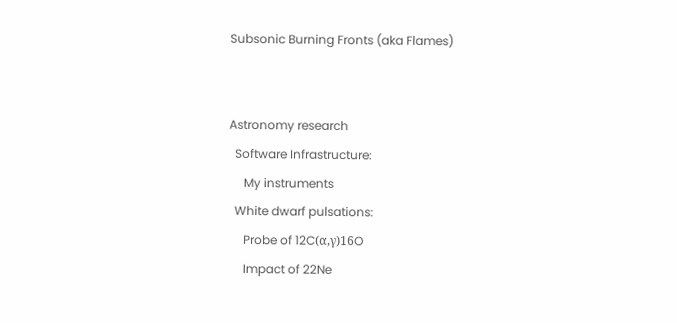Subsonic Burning Fronts (aka Flames)


Astronomy research
  Software Infrastructure:
     My instruments
  White dwarf pulsations:
     Probe of 12C(α,γ)16O
     Impact of 22Ne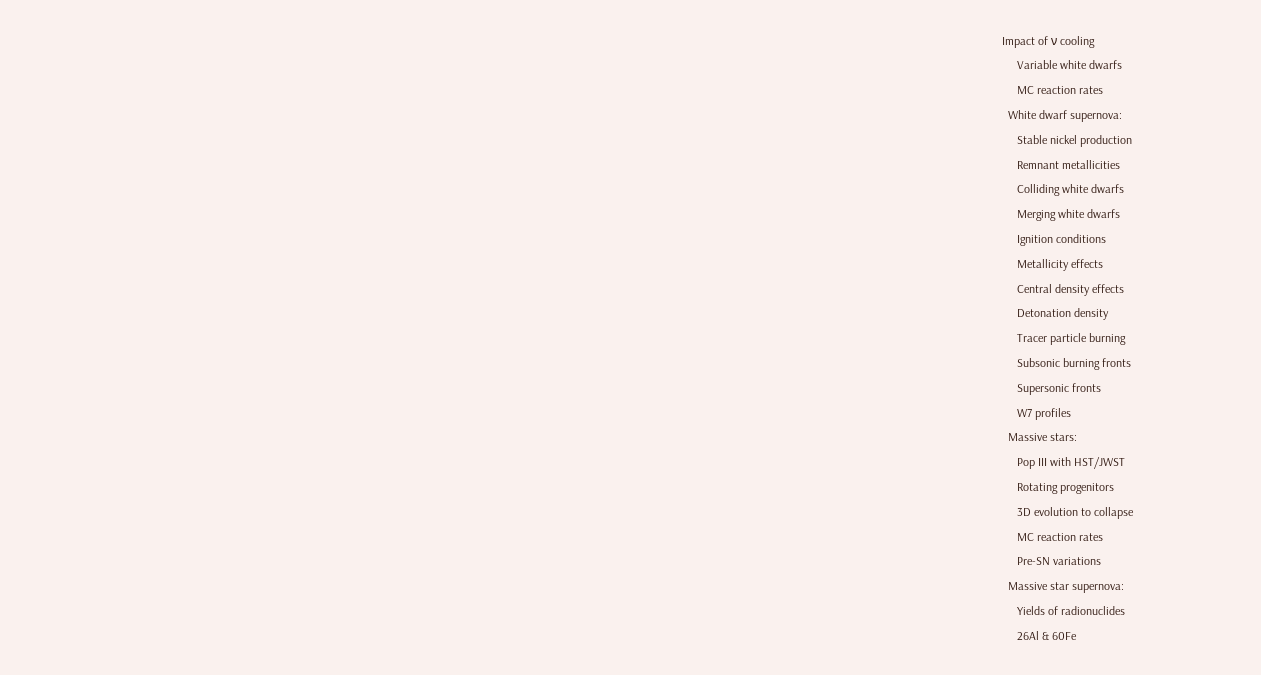Impact of ν cooling
     Variable white dwarfs
     MC reaction rates
  White dwarf supernova:
     Stable nickel production
     Remnant metallicities
     Colliding white dwarfs
     Merging white dwarfs
     Ignition conditions
     Metallicity effects
     Central density effects
     Detonation density
     Tracer particle burning
     Subsonic burning fronts
     Supersonic fronts
     W7 profiles
  Massive stars:
     Pop III with HST/JWST
     Rotating progenitors
     3D evolution to collapse
     MC reaction rates
     Pre-SN variations
  Massive star supernova:
     Yields of radionuclides
     26Al & 60Fe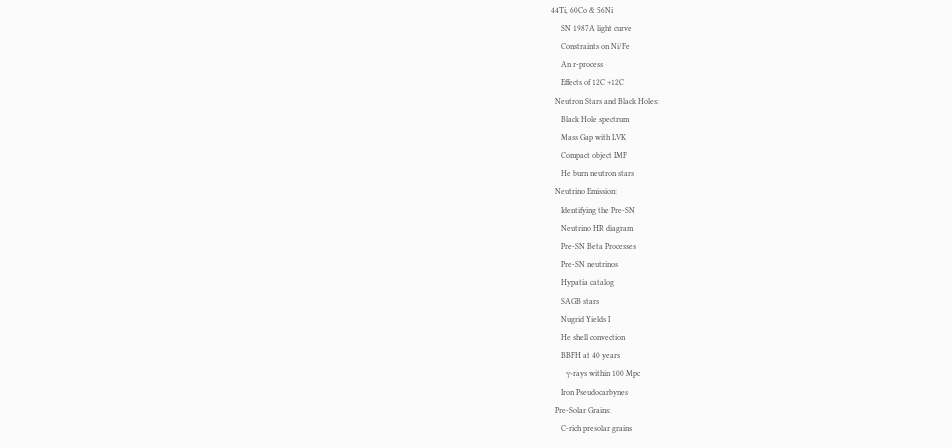44Ti, 60Co & 56Ni
     SN 1987A light curve
     Constraints on Ni/Fe
     An r-process
     Effects of 12C +12C
  Neutron Stars and Black Holes:
     Black Hole spectrum
     Mass Gap with LVK
     Compact object IMF
     He burn neutron stars
  Neutrino Emission:
     Identifying the Pre-SN
     Neutrino HR diagram
     Pre-SN Beta Processes
     Pre-SN neutrinos
     Hypatia catalog
     SAGB stars
     Nugrid Yields I
     He shell convection
     BBFH at 40 years
     γ-rays within 100 Mpc
     Iron Pseudocarbynes
  Pre-Solar Grains:
     C-rich presolar grains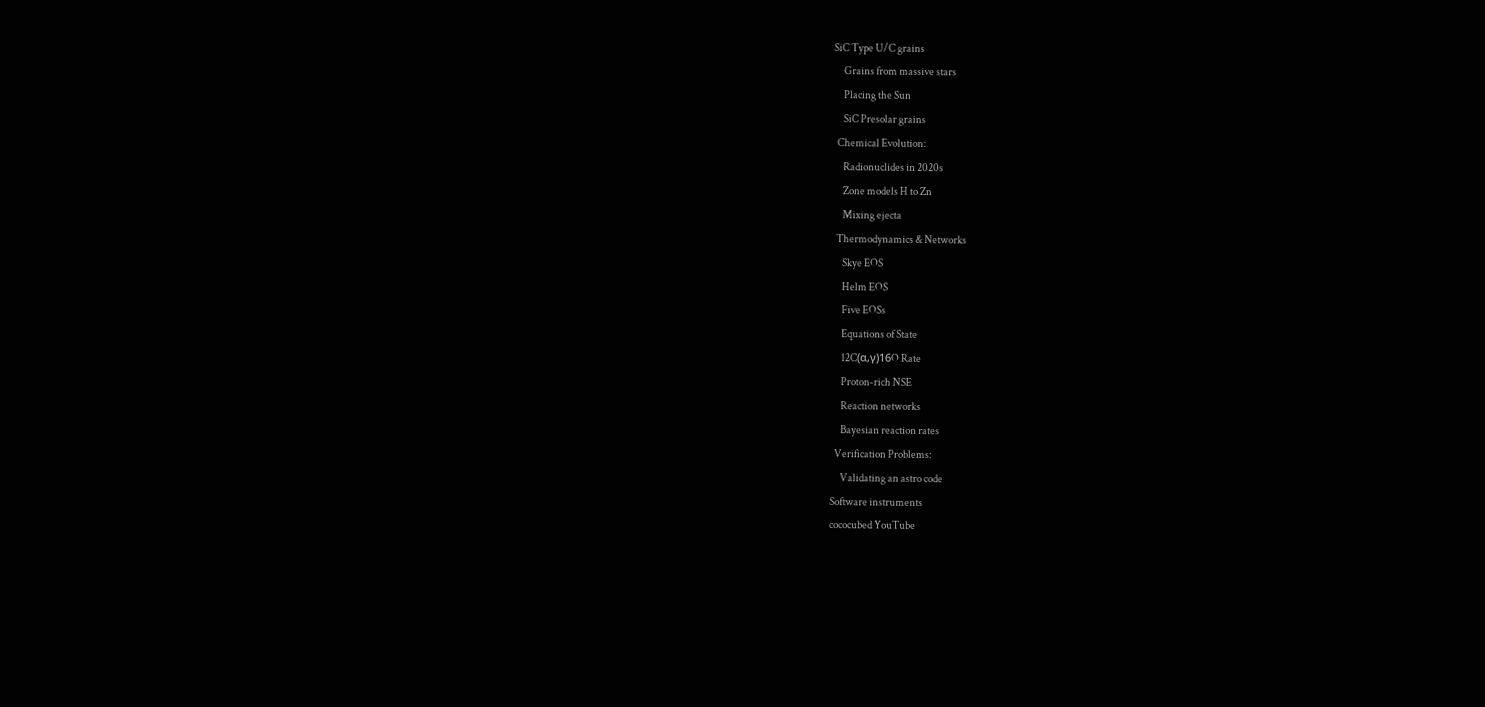SiC Type U/C grains
     Grains from massive stars
     Placing the Sun
     SiC Presolar grains
  Chemical Evolution:
     Radionuclides in 2020s
     Zone models H to Zn
     Mixing ejecta
  Thermodynamics & Networks
     Skye EOS
     Helm EOS
     Five EOSs
     Equations of State
     12C(α,γ)16O Rate
     Proton-rich NSE
     Reaction networks
     Bayesian reaction rates
  Verification Problems:
     Validating an astro code
Software instruments
cococubed YouTube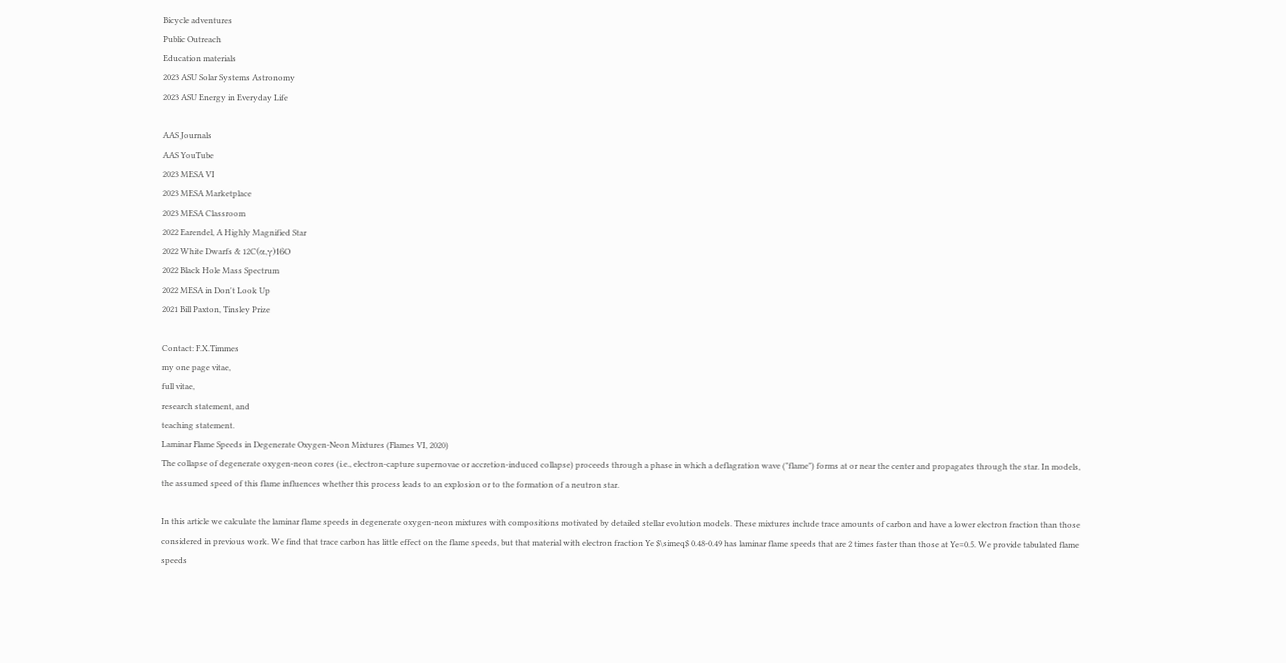Bicycle adventures
Public Outreach
Education materials
2023 ASU Solar Systems Astronomy
2023 ASU Energy in Everyday Life

AAS Journals
AAS YouTube
2023 MESA VI
2023 MESA Marketplace
2023 MESA Classroom
2022 Earendel, A Highly Magnified Star
2022 White Dwarfs & 12C(α,γ)16O
2022 Black Hole Mass Spectrum
2022 MESA in Don't Look Up
2021 Bill Paxton, Tinsley Prize

Contact: F.X.Timmes
my one page vitae,
full vitae,
research statement, and
teaching statement.
Laminar Flame Speeds in Degenerate Oxygen-Neon Mixtures (Flames VI, 2020)
The collapse of degenerate oxygen-neon cores (i.e., electron-capture supernovae or accretion-induced collapse) proceeds through a phase in which a deflagration wave ("flame") forms at or near the center and propagates through the star. In models, the assumed speed of this flame influences whether this process leads to an explosion or to the formation of a neutron star.

In this article we calculate the laminar flame speeds in degenerate oxygen-neon mixtures with compositions motivated by detailed stellar evolution models. These mixtures include trace amounts of carbon and have a lower electron fraction than those considered in previous work. We find that trace carbon has little effect on the flame speeds, but that material with electron fraction Ye $\simeq$ 0.48-0.49 has laminar flame speeds that are 2 times faster than those at Ye=0.5. We provide tabulated flame speeds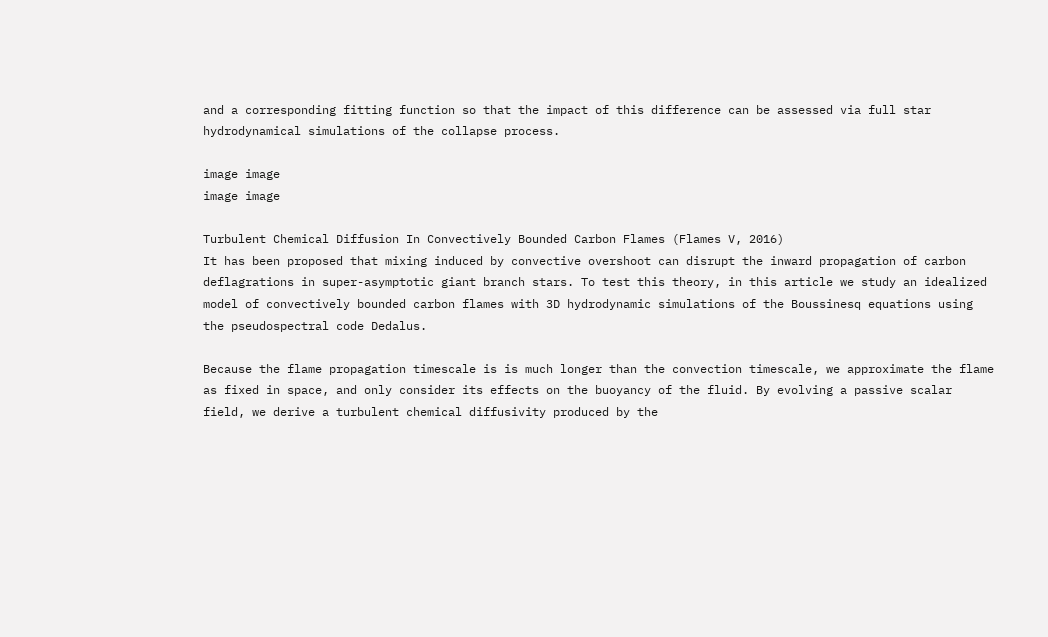and a corresponding fitting function so that the impact of this difference can be assessed via full star hydrodynamical simulations of the collapse process.

image image
image image

Turbulent Chemical Diffusion In Convectively Bounded Carbon Flames (Flames V, 2016)
It has been proposed that mixing induced by convective overshoot can disrupt the inward propagation of carbon deflagrations in super-asymptotic giant branch stars. To test this theory, in this article we study an idealized model of convectively bounded carbon flames with 3D hydrodynamic simulations of the Boussinesq equations using the pseudospectral code Dedalus.

Because the flame propagation timescale is is much longer than the convection timescale, we approximate the flame as fixed in space, and only consider its effects on the buoyancy of the fluid. By evolving a passive scalar field, we derive a turbulent chemical diffusivity produced by the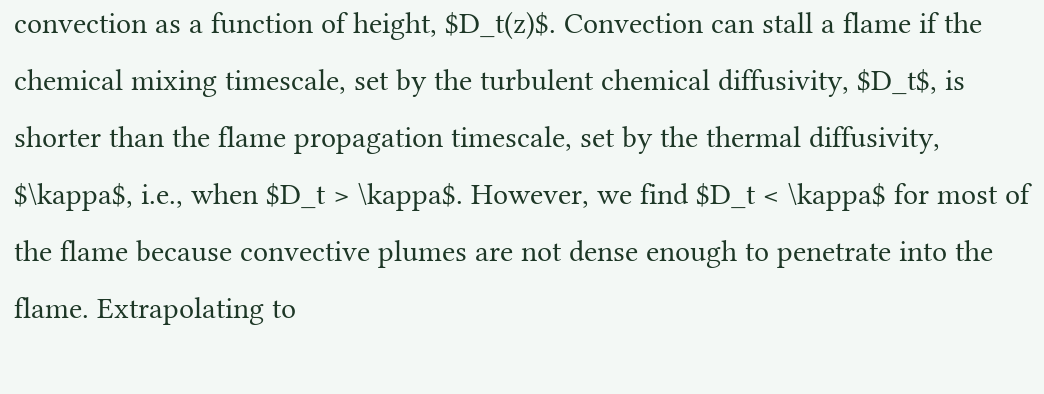convection as a function of height, $D_t(z)$. Convection can stall a flame if the chemical mixing timescale, set by the turbulent chemical diffusivity, $D_t$, is shorter than the flame propagation timescale, set by the thermal diffusivity, $\kappa$, i.e., when $D_t > \kappa$. However, we find $D_t < \kappa$ for most of the flame because convective plumes are not dense enough to penetrate into the flame. Extrapolating to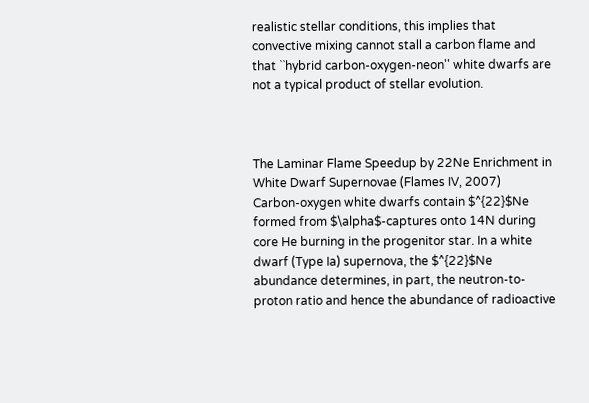realistic stellar conditions, this implies that convective mixing cannot stall a carbon flame and that ``hybrid carbon-oxygen-neon'' white dwarfs are not a typical product of stellar evolution.



The Laminar Flame Speedup by 22Ne Enrichment in White Dwarf Supernovae (Flames IV, 2007)
Carbon-oxygen white dwarfs contain $^{22}$Ne formed from $\alpha$-captures onto 14N during core He burning in the progenitor star. In a white dwarf (Type Ia) supernova, the $^{22}$Ne abundance determines, in part, the neutron-to-proton ratio and hence the abundance of radioactive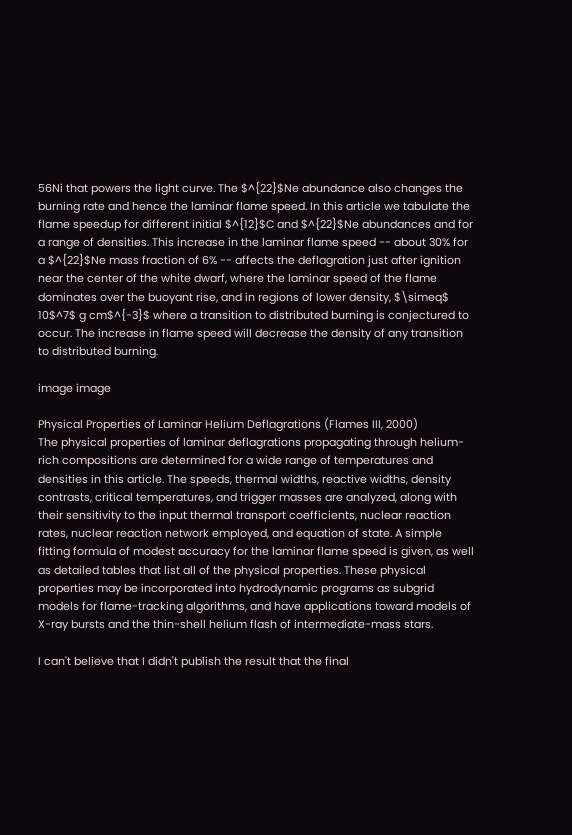56Ni that powers the light curve. The $^{22}$Ne abundance also changes the burning rate and hence the laminar flame speed. In this article we tabulate the flame speedup for different initial $^{12}$C and $^{22}$Ne abundances and for a range of densities. This increase in the laminar flame speed -- about 30% for a $^{22}$Ne mass fraction of 6% -- affects the deflagration just after ignition near the center of the white dwarf, where the laminar speed of the flame dominates over the buoyant rise, and in regions of lower density, $\simeq$ 10$^7$ g cm$^{-3}$ where a transition to distributed burning is conjectured to occur. The increase in flame speed will decrease the density of any transition to distributed burning.

image image

Physical Properties of Laminar Helium Deflagrations (Flames III, 2000)
The physical properties of laminar deflagrations propagating through helium-rich compositions are determined for a wide range of temperatures and densities in this article. The speeds, thermal widths, reactive widths, density contrasts, critical temperatures, and trigger masses are analyzed, along with their sensitivity to the input thermal transport coefficients, nuclear reaction rates, nuclear reaction network employed, and equation of state. A simple fitting formula of modest accuracy for the laminar flame speed is given, as well as detailed tables that list all of the physical properties. These physical properties may be incorporated into hydrodynamic programs as subgrid models for flame-tracking algorithms, and have applications toward models of X-ray bursts and the thin-shell helium flash of intermediate-mass stars.

I can't believe that I didn't publish the result that the final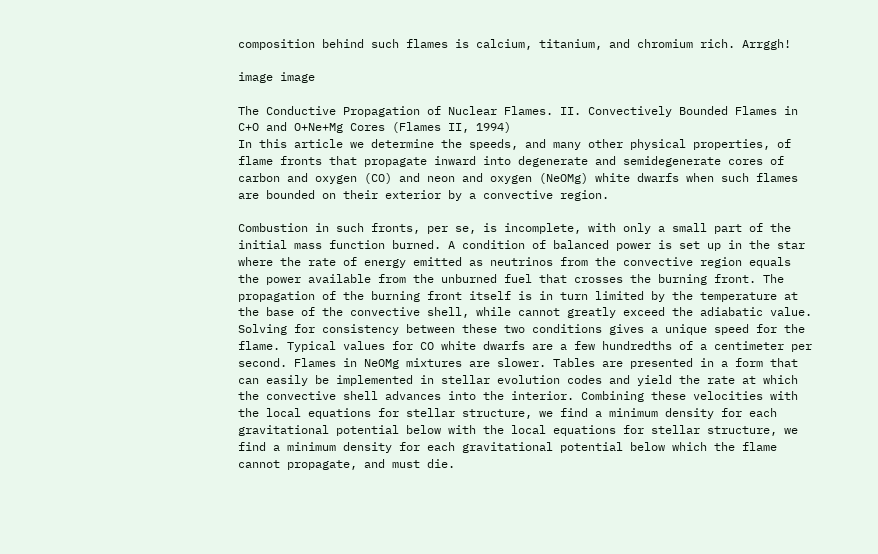composition behind such flames is calcium, titanium, and chromium rich. Arrggh!

image image

The Conductive Propagation of Nuclear Flames. II. Convectively Bounded Flames in C+O and O+Ne+Mg Cores (Flames II, 1994)
In this article we determine the speeds, and many other physical properties, of flame fronts that propagate inward into degenerate and semidegenerate cores of carbon and oxygen (CO) and neon and oxygen (NeOMg) white dwarfs when such flames are bounded on their exterior by a convective region.

Combustion in such fronts, per se, is incomplete, with only a small part of the initial mass function burned. A condition of balanced power is set up in the star where the rate of energy emitted as neutrinos from the convective region equals the power available from the unburned fuel that crosses the burning front. The propagation of the burning front itself is in turn limited by the temperature at the base of the convective shell, while cannot greatly exceed the adiabatic value. Solving for consistency between these two conditions gives a unique speed for the flame. Typical values for CO white dwarfs are a few hundredths of a centimeter per second. Flames in NeOMg mixtures are slower. Tables are presented in a form that can easily be implemented in stellar evolution codes and yield the rate at which the convective shell advances into the interior. Combining these velocities with the local equations for stellar structure, we find a minimum density for each gravitational potential below with the local equations for stellar structure, we find a minimum density for each gravitational potential below which the flame cannot propagate, and must die.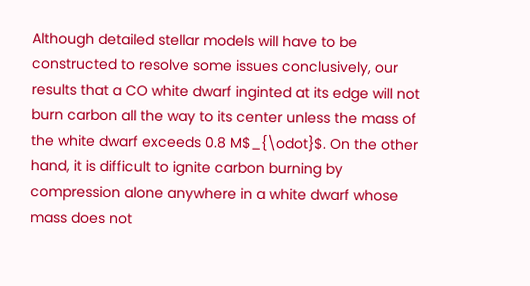Although detailed stellar models will have to be constructed to resolve some issues conclusively, our results that a CO white dwarf inginted at its edge will not burn carbon all the way to its center unless the mass of the white dwarf exceeds 0.8 M$_{\odot}$. On the other hand, it is difficult to ignite carbon burning by compression alone anywhere in a white dwarf whose mass does not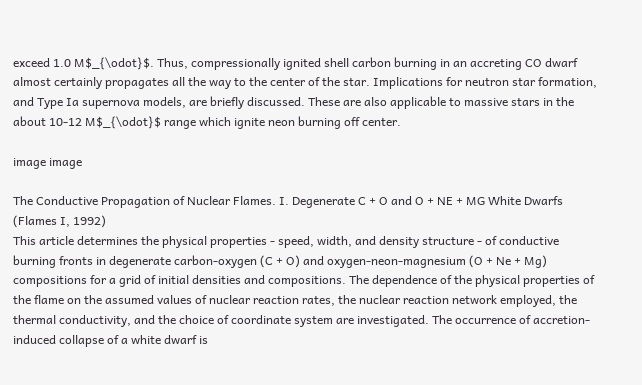exceed 1.0 M$_{\odot}$. Thus, compressionally ignited shell carbon burning in an accreting CO dwarf almost certainly propagates all the way to the center of the star. Implications for neutron star formation, and Type Ia supernova models, are briefly discussed. These are also applicable to massive stars in the about 10-12 M$_{\odot}$ range which ignite neon burning off center.

image image

The Conductive Propagation of Nuclear Flames. I. Degenerate C + O and O + NE + MG White Dwarfs (Flames I, 1992)
This article determines the physical properties - speed, width, and density structure - of conductive burning fronts in degenerate carbon-oxygen (C + O) and oxygen-neon-magnesium (O + Ne + Mg) compositions for a grid of initial densities and compositions. The dependence of the physical properties of the flame on the assumed values of nuclear reaction rates, the nuclear reaction network employed, the thermal conductivity, and the choice of coordinate system are investigated. The occurrence of accretion-induced collapse of a white dwarf is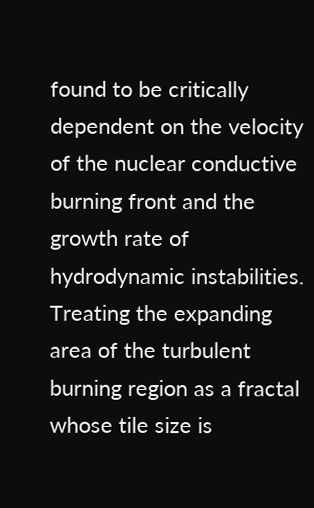found to be critically dependent on the velocity of the nuclear conductive burning front and the growth rate of hydrodynamic instabilities. Treating the expanding area of the turbulent burning region as a fractal whose tile size is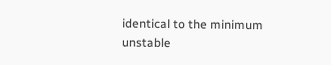identical to the minimum unstable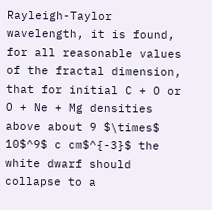Rayleigh-Taylor wavelength, it is found, for all reasonable values of the fractal dimension, that for initial C + O or O + Ne + Mg densities above about 9 $\times$ 10$^9$ c cm$^{-3}$ the white dwarf should collapse to a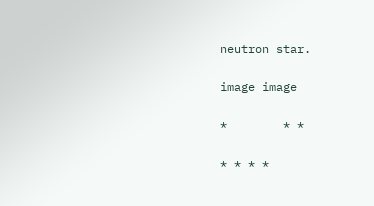neutron star.

image image

*        * *

* * * *